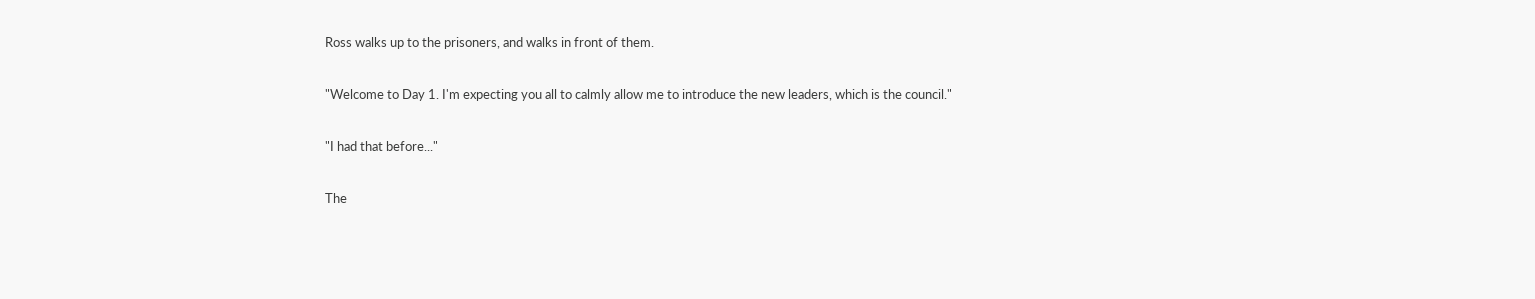Ross walks up to the prisoners, and walks in front of them.

"Welcome to Day 1. I'm expecting you all to calmly allow me to introduce the new leaders, which is the council."

"I had that before..."

The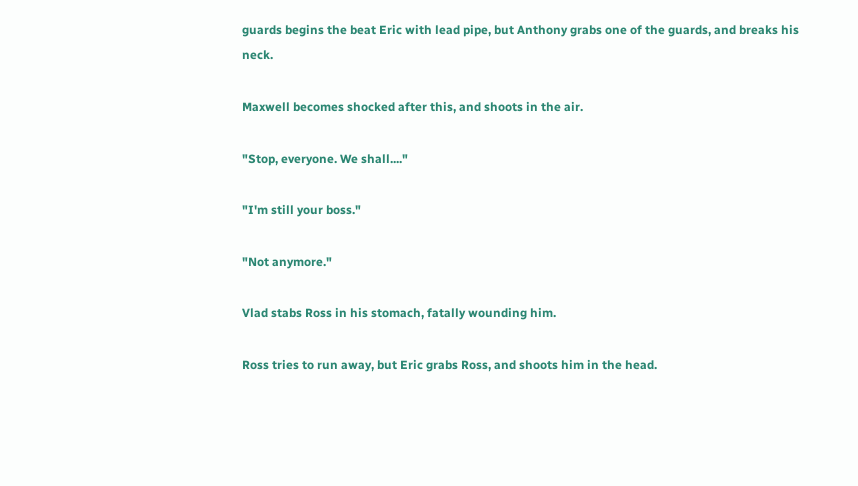guards begins the beat Eric with lead pipe, but Anthony grabs one of the guards, and breaks his neck.

Maxwell becomes shocked after this, and shoots in the air.

"Stop, everyone. We shall...."

"I'm still your boss."

"Not anymore."

Vlad stabs Ross in his stomach, fatally wounding him.

Ross tries to run away, but Eric grabs Ross, and shoots him in the head.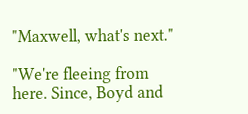"Maxwell, what's next."

"We're fleeing from here. Since, Boyd and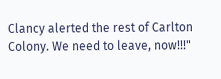Clancy alerted the rest of Carlton Colony. We need to leave, now!!!"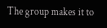The group makes it to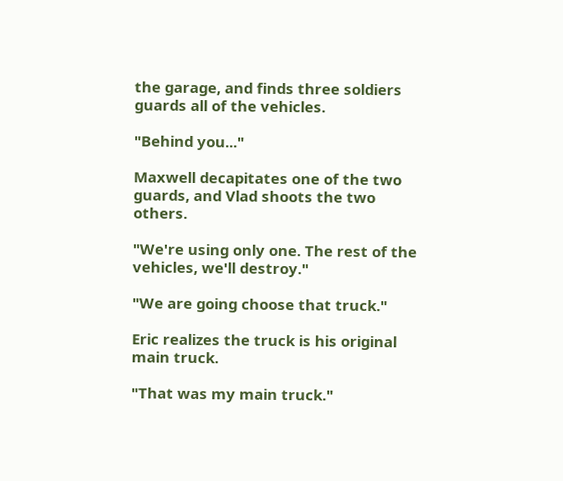the garage, and finds three soldiers guards all of the vehicles.

"Behind you..."

Maxwell decapitates one of the two guards, and Vlad shoots the two others.

"We're using only one. The rest of the vehicles, we'll destroy."

"We are going choose that truck."

Eric realizes the truck is his original main truck.

"That was my main truck."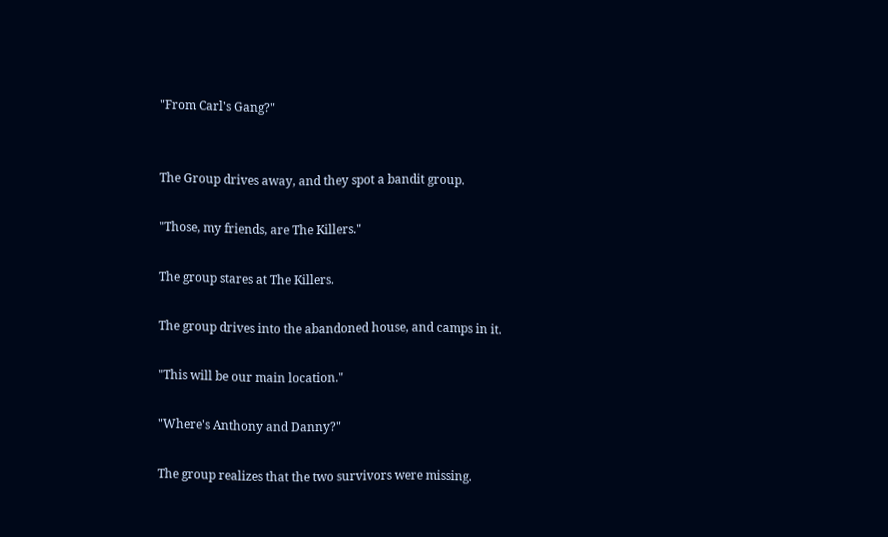"From Carl's Gang?"


The Group drives away, and they spot a bandit group.

"Those, my friends, are The Killers."

The group stares at The Killers.

The group drives into the abandoned house, and camps in it.

"This will be our main location."

"Where's Anthony and Danny?"

The group realizes that the two survivors were missing.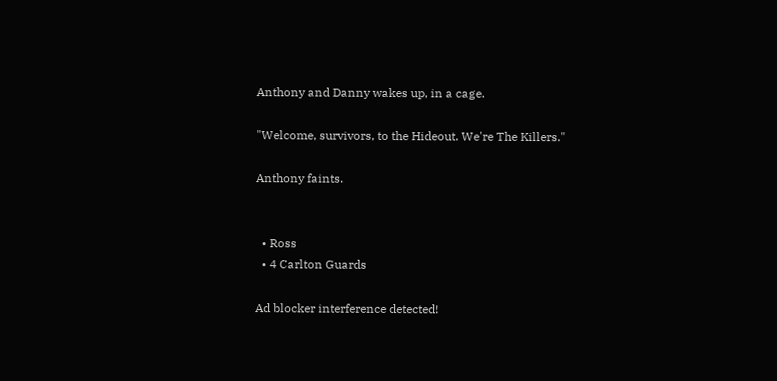Anthony and Danny wakes up, in a cage.

"Welcome, survivors, to the Hideout. We're The Killers."

Anthony faints.


  • Ross
  • 4 Carlton Guards

Ad blocker interference detected!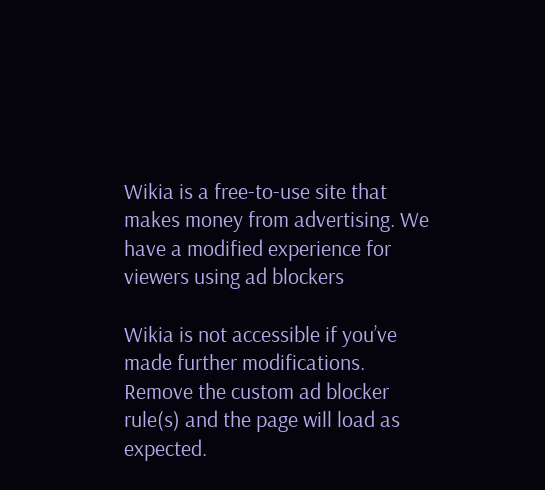Wikia is a free-to-use site that makes money from advertising. We have a modified experience for viewers using ad blockers

Wikia is not accessible if you’ve made further modifications. Remove the custom ad blocker rule(s) and the page will load as expected.